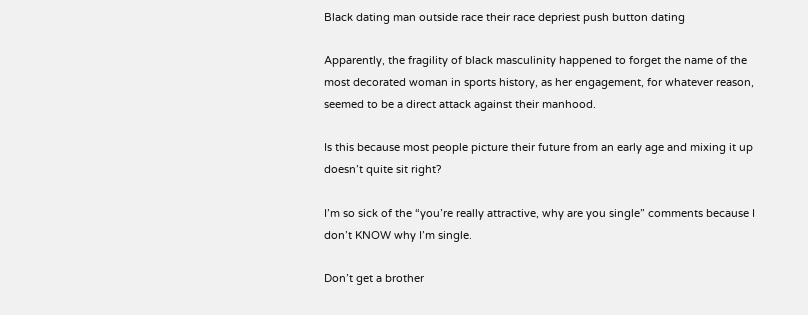Black dating man outside race their race depriest push button dating

Apparently, the fragility of black masculinity happened to forget the name of the most decorated woman in sports history, as her engagement, for whatever reason, seemed to be a direct attack against their manhood.

Is this because most people picture their future from an early age and mixing it up doesn’t quite sit right?

I’m so sick of the “you’re really attractive, why are you single” comments because I don’t KNOW why I’m single.

Don’t get a brother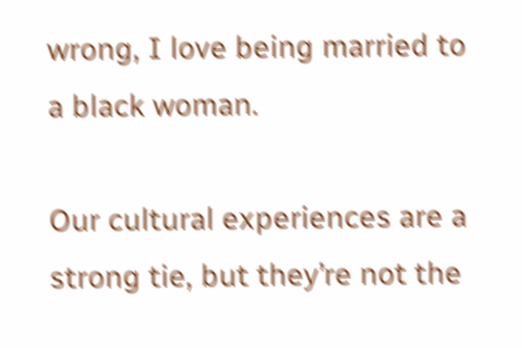wrong, I love being married to a black woman.

Our cultural experiences are a strong tie, but they’re not the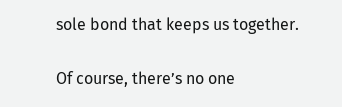sole bond that keeps us together.

Of course, there’s no one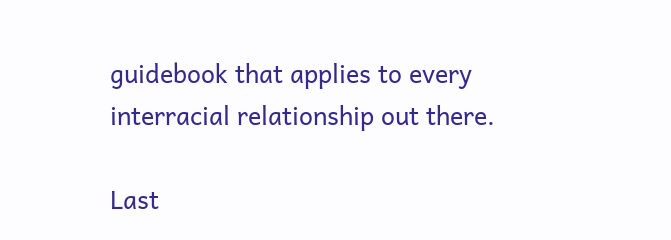guidebook that applies to every interracial relationship out there.

Last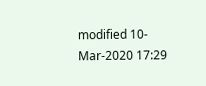modified 10-Mar-2020 17:29